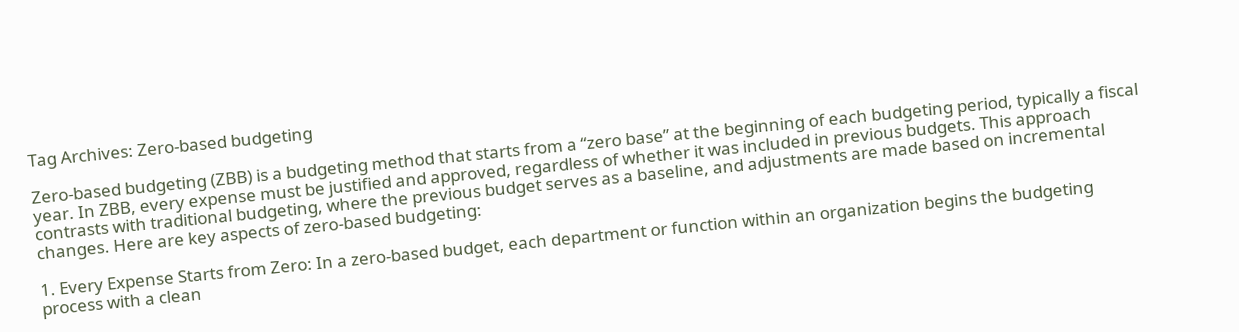Tag Archives: Zero-based budgeting

Zero-based budgeting (ZBB) is a budgeting method that starts from a “zero base” at the beginning of each budgeting period, typically a fiscal year. In ZBB, every expense must be justified and approved, regardless of whether it was included in previous budgets. This approach contrasts with traditional budgeting, where the previous budget serves as a baseline, and adjustments are made based on incremental changes. Here are key aspects of zero-based budgeting:

1. Every Expense Starts from Zero: In a zero-based budget, each department or function within an organization begins the budgeting process with a clean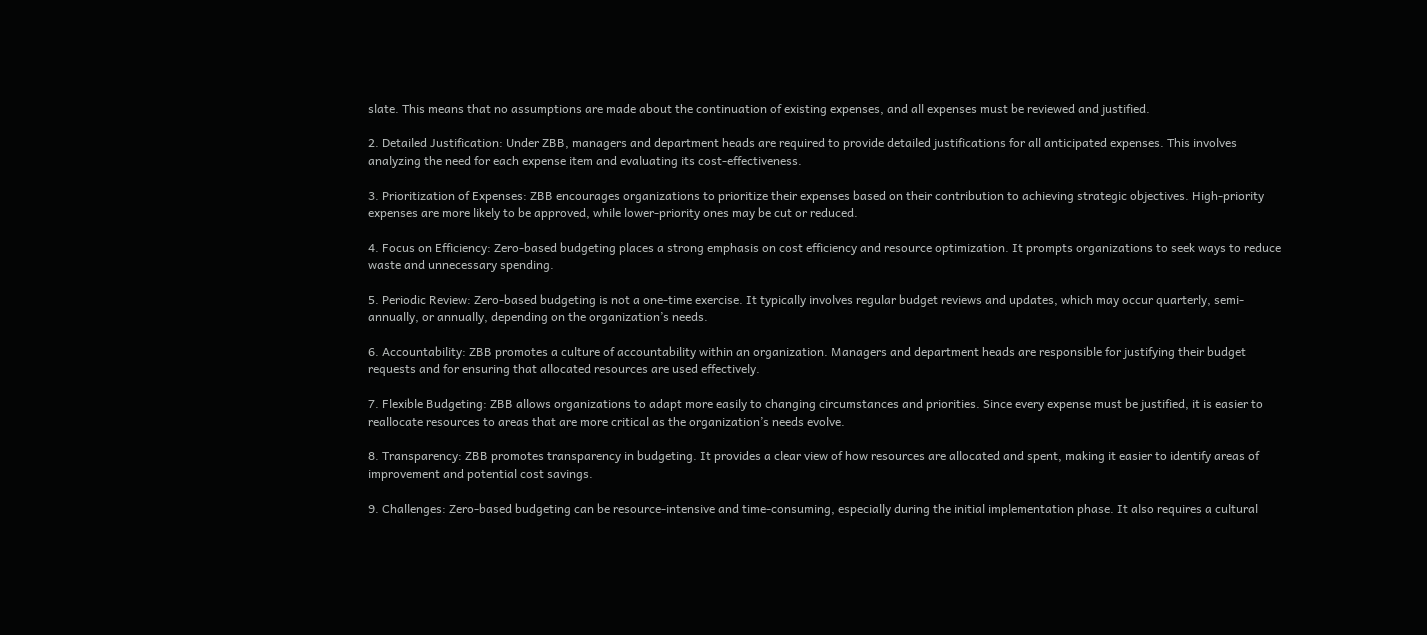slate. This means that no assumptions are made about the continuation of existing expenses, and all expenses must be reviewed and justified.

2. Detailed Justification: Under ZBB, managers and department heads are required to provide detailed justifications for all anticipated expenses. This involves analyzing the need for each expense item and evaluating its cost-effectiveness.

3. Prioritization of Expenses: ZBB encourages organizations to prioritize their expenses based on their contribution to achieving strategic objectives. High-priority expenses are more likely to be approved, while lower-priority ones may be cut or reduced.

4. Focus on Efficiency: Zero-based budgeting places a strong emphasis on cost efficiency and resource optimization. It prompts organizations to seek ways to reduce waste and unnecessary spending.

5. Periodic Review: Zero-based budgeting is not a one-time exercise. It typically involves regular budget reviews and updates, which may occur quarterly, semi-annually, or annually, depending on the organization’s needs.

6. Accountability: ZBB promotes a culture of accountability within an organization. Managers and department heads are responsible for justifying their budget requests and for ensuring that allocated resources are used effectively.

7. Flexible Budgeting: ZBB allows organizations to adapt more easily to changing circumstances and priorities. Since every expense must be justified, it is easier to reallocate resources to areas that are more critical as the organization’s needs evolve.

8. Transparency: ZBB promotes transparency in budgeting. It provides a clear view of how resources are allocated and spent, making it easier to identify areas of improvement and potential cost savings.

9. Challenges: Zero-based budgeting can be resource-intensive and time-consuming, especially during the initial implementation phase. It also requires a cultural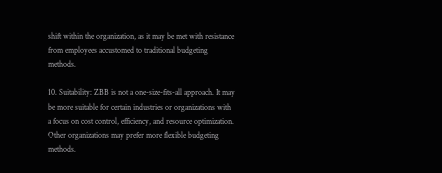shift within the organization, as it may be met with resistance from employees accustomed to traditional budgeting methods.

10. Suitability: ZBB is not a one-size-fits-all approach. It may be more suitable for certain industries or organizations with a focus on cost control, efficiency, and resource optimization. Other organizations may prefer more flexible budgeting methods.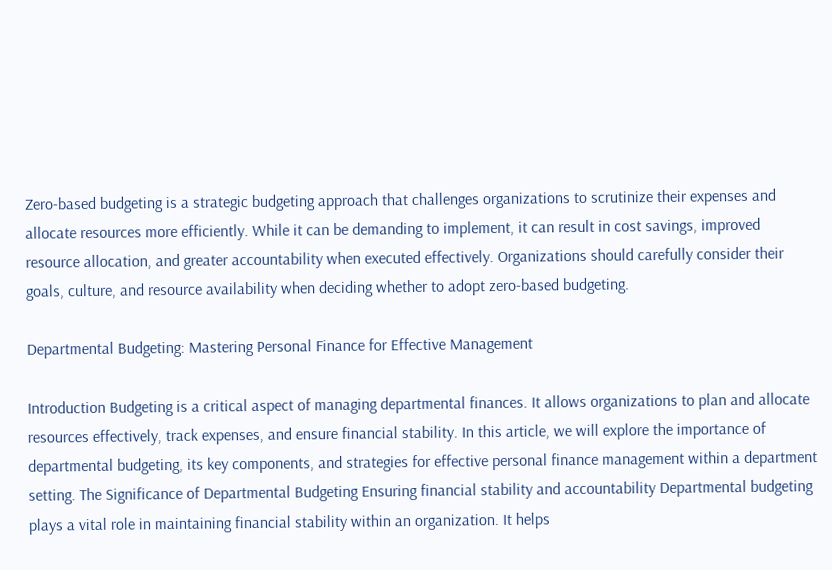Zero-based budgeting is a strategic budgeting approach that challenges organizations to scrutinize their expenses and allocate resources more efficiently. While it can be demanding to implement, it can result in cost savings, improved resource allocation, and greater accountability when executed effectively. Organizations should carefully consider their goals, culture, and resource availability when deciding whether to adopt zero-based budgeting.

Departmental Budgeting: Mastering Personal Finance for Effective Management

Introduction Budgeting is a critical aspect of managing departmental finances. It allows organizations to plan and allocate resources effectively, track expenses, and ensure financial stability. In this article, we will explore the importance of departmental budgeting, its key components, and strategies for effective personal finance management within a department setting. The Significance of Departmental Budgeting Ensuring financial stability and accountability Departmental budgeting plays a vital role in maintaining financial stability within an organization. It helps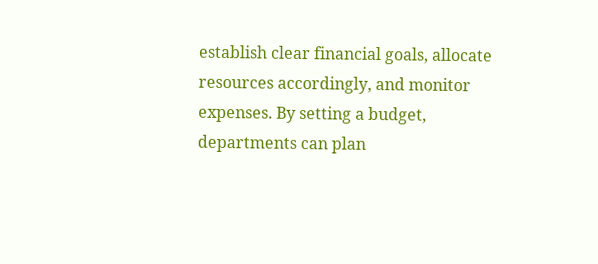establish clear financial goals, allocate resources accordingly, and monitor expenses. By setting a budget, departments can plan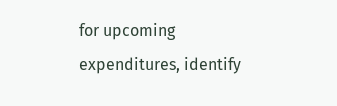for upcoming expenditures, identify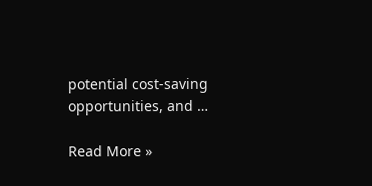potential cost-saving opportunities, and …

Read More »